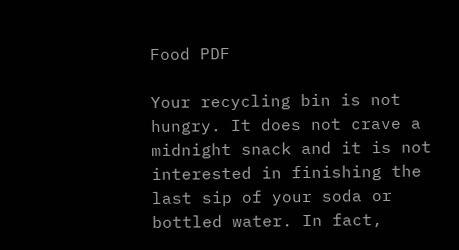Food PDF

Your recycling bin is not hungry. It does not crave a midnight snack and it is not interested in finishing the last sip of your soda or bottled water. In fact,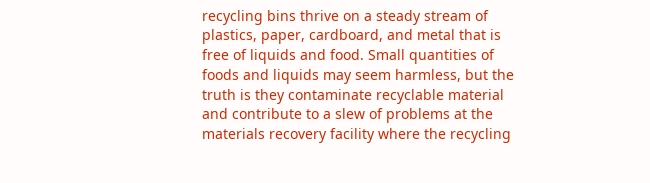recycling bins thrive on a steady stream of plastics, paper, cardboard, and metal that is free of liquids and food. Small quantities of foods and liquids may seem harmless, but the truth is they contaminate recyclable material and contribute to a slew of problems at the materials recovery facility where the recycling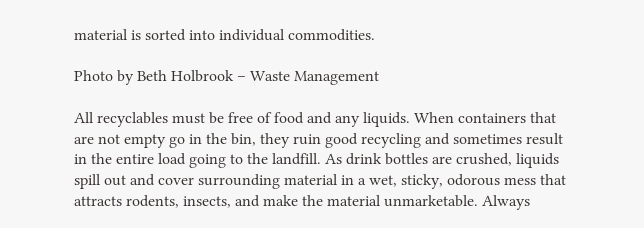material is sorted into individual commodities.

Photo by Beth Holbrook – Waste Management

All recyclables must be free of food and any liquids. When containers that are not empty go in the bin, they ruin good recycling and sometimes result in the entire load going to the landfill. As drink bottles are crushed, liquids spill out and cover surrounding material in a wet, sticky, odorous mess that attracts rodents, insects, and make the material unmarketable. Always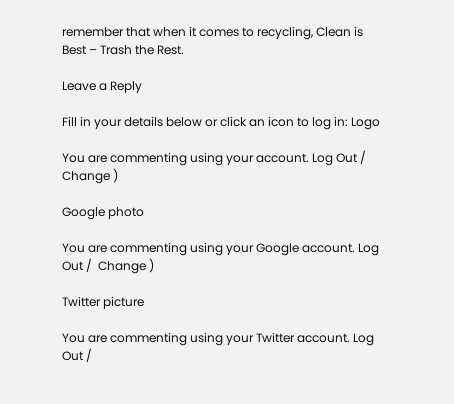remember that when it comes to recycling, Clean is Best – Trash the Rest.

Leave a Reply

Fill in your details below or click an icon to log in: Logo

You are commenting using your account. Log Out /  Change )

Google photo

You are commenting using your Google account. Log Out /  Change )

Twitter picture

You are commenting using your Twitter account. Log Out /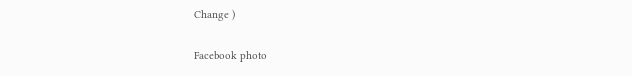Change )

Facebook photo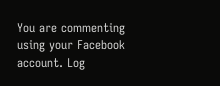You are commenting using your Facebook account. Log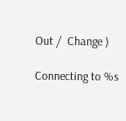Out /  Change )

Connecting to %s